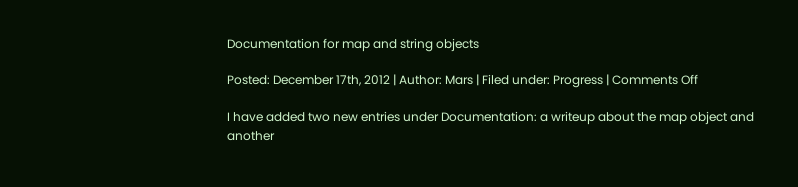Documentation for map and string objects

Posted: December 17th, 2012 | Author: Mars | Filed under: Progress | Comments Off

I have added two new entries under Documentation: a writeup about the map object and another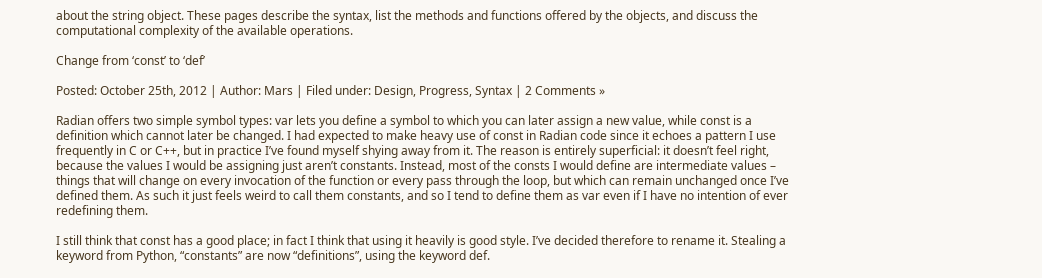about the string object. These pages describe the syntax, list the methods and functions offered by the objects, and discuss the computational complexity of the available operations.

Change from ‘const’ to ‘def’

Posted: October 25th, 2012 | Author: Mars | Filed under: Design, Progress, Syntax | 2 Comments »

Radian offers two simple symbol types: var lets you define a symbol to which you can later assign a new value, while const is a definition which cannot later be changed. I had expected to make heavy use of const in Radian code since it echoes a pattern I use frequently in C or C++, but in practice I’ve found myself shying away from it. The reason is entirely superficial: it doesn’t feel right, because the values I would be assigning just aren’t constants. Instead, most of the consts I would define are intermediate values – things that will change on every invocation of the function or every pass through the loop, but which can remain unchanged once I’ve defined them. As such it just feels weird to call them constants, and so I tend to define them as var even if I have no intention of ever redefining them.

I still think that const has a good place; in fact I think that using it heavily is good style. I’ve decided therefore to rename it. Stealing a keyword from Python, “constants” are now “definitions”, using the keyword def.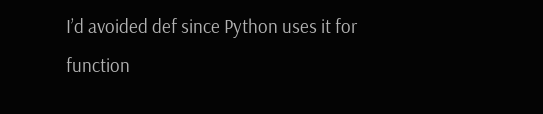I’d avoided def since Python uses it for function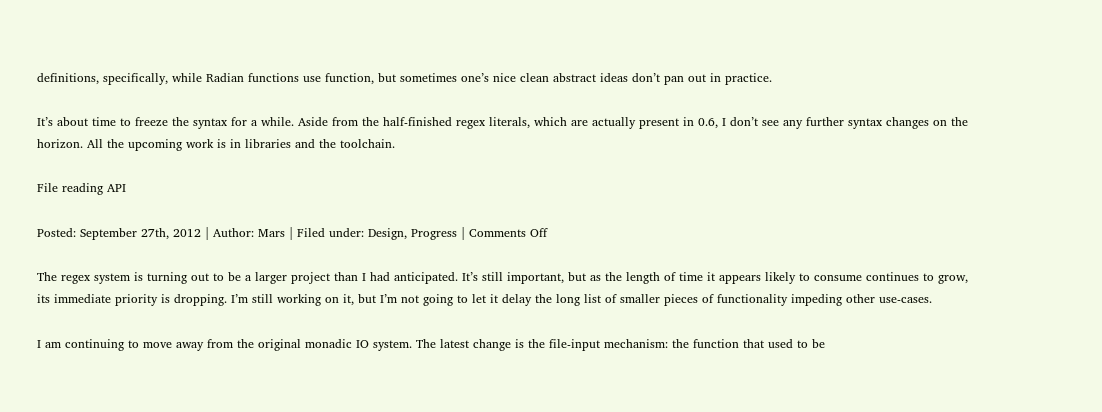definitions, specifically, while Radian functions use function, but sometimes one’s nice clean abstract ideas don’t pan out in practice.

It’s about time to freeze the syntax for a while. Aside from the half-finished regex literals, which are actually present in 0.6, I don’t see any further syntax changes on the horizon. All the upcoming work is in libraries and the toolchain.

File reading API

Posted: September 27th, 2012 | Author: Mars | Filed under: Design, Progress | Comments Off

The regex system is turning out to be a larger project than I had anticipated. It’s still important, but as the length of time it appears likely to consume continues to grow, its immediate priority is dropping. I’m still working on it, but I’m not going to let it delay the long list of smaller pieces of functionality impeding other use-cases.

I am continuing to move away from the original monadic IO system. The latest change is the file-input mechanism: the function that used to be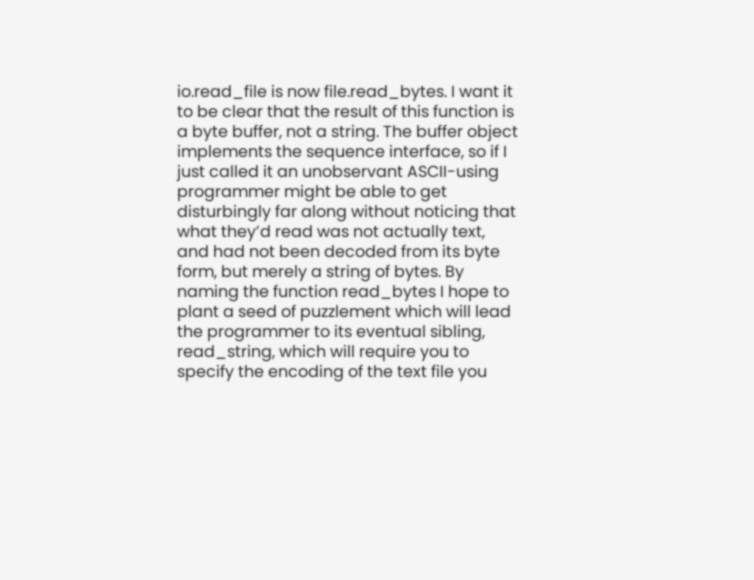io.read_file is now file.read_bytes. I want it to be clear that the result of this function is a byte buffer, not a string. The buffer object implements the sequence interface, so if I just called it an unobservant ASCII-using programmer might be able to get disturbingly far along without noticing that what they’d read was not actually text, and had not been decoded from its byte form, but merely a string of bytes. By naming the function read_bytes I hope to plant a seed of puzzlement which will lead the programmer to its eventual sibling, read_string, which will require you to specify the encoding of the text file you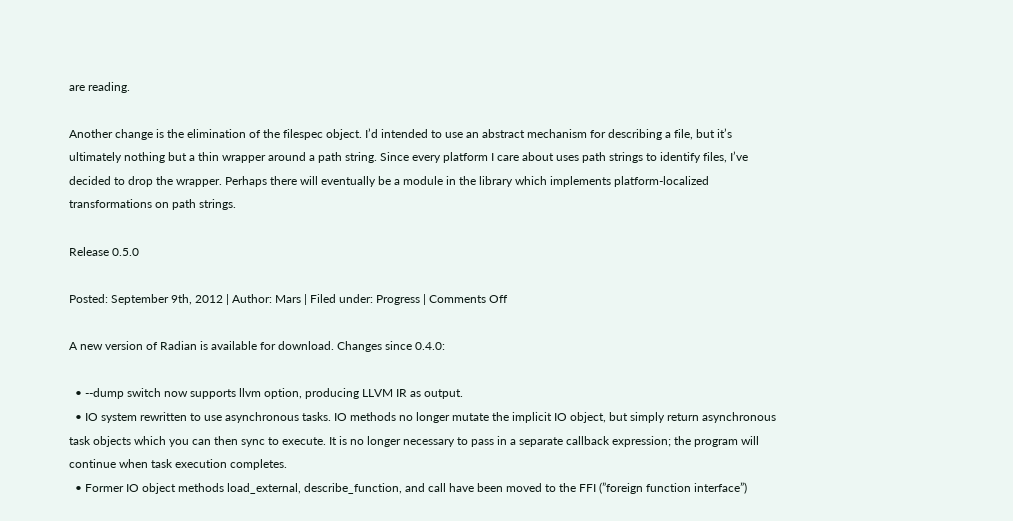are reading.

Another change is the elimination of the filespec object. I’d intended to use an abstract mechanism for describing a file, but it’s ultimately nothing but a thin wrapper around a path string. Since every platform I care about uses path strings to identify files, I’ve decided to drop the wrapper. Perhaps there will eventually be a module in the library which implements platform-localized transformations on path strings.

Release 0.5.0

Posted: September 9th, 2012 | Author: Mars | Filed under: Progress | Comments Off

A new version of Radian is available for download. Changes since 0.4.0:

  • --dump switch now supports llvm option, producing LLVM IR as output.
  • IO system rewritten to use asynchronous tasks. IO methods no longer mutate the implicit IO object, but simply return asynchronous task objects which you can then sync to execute. It is no longer necessary to pass in a separate callback expression; the program will continue when task execution completes.
  • Former IO object methods load_external, describe_function, and call have been moved to the FFI (”foreign function interface”)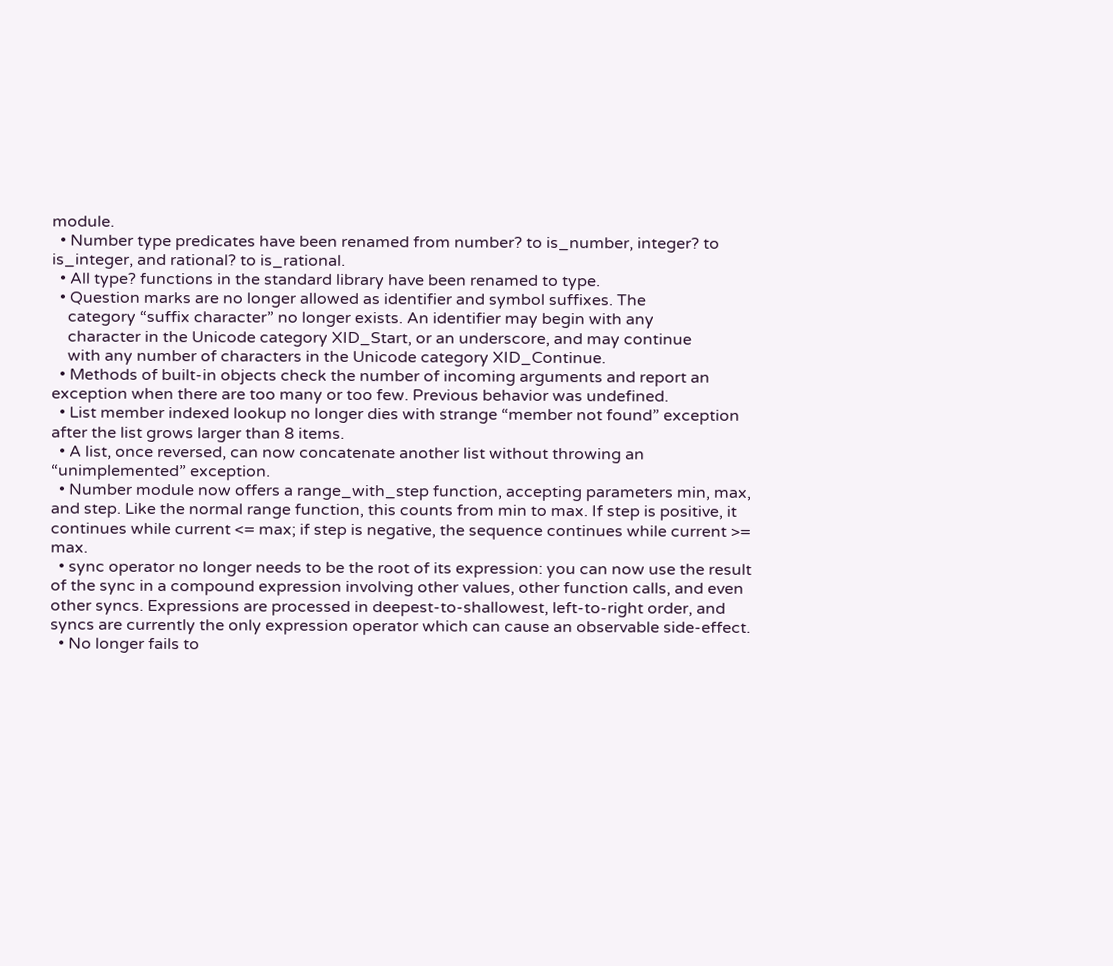module.
  • Number type predicates have been renamed from number? to is_number, integer? to is_integer, and rational? to is_rational.
  • All type? functions in the standard library have been renamed to type.
  • Question marks are no longer allowed as identifier and symbol suffixes. The
    category “suffix character” no longer exists. An identifier may begin with any
    character in the Unicode category XID_Start, or an underscore, and may continue
    with any number of characters in the Unicode category XID_Continue.
  • Methods of built-in objects check the number of incoming arguments and report an exception when there are too many or too few. Previous behavior was undefined.
  • List member indexed lookup no longer dies with strange “member not found” exception after the list grows larger than 8 items.
  • A list, once reversed, can now concatenate another list without throwing an “unimplemented” exception.
  • Number module now offers a range_with_step function, accepting parameters min, max, and step. Like the normal range function, this counts from min to max. If step is positive, it continues while current <= max; if step is negative, the sequence continues while current >= max.
  • sync operator no longer needs to be the root of its expression: you can now use the result of the sync in a compound expression involving other values, other function calls, and even other syncs. Expressions are processed in deepest-to-shallowest, left-to-right order, and syncs are currently the only expression operator which can cause an observable side-effect.
  • No longer fails to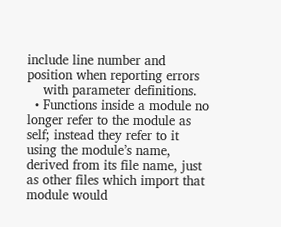include line number and position when reporting errors
    with parameter definitions.
  • Functions inside a module no longer refer to the module as self; instead they refer to it using the module’s name, derived from its file name, just as other files which import that module would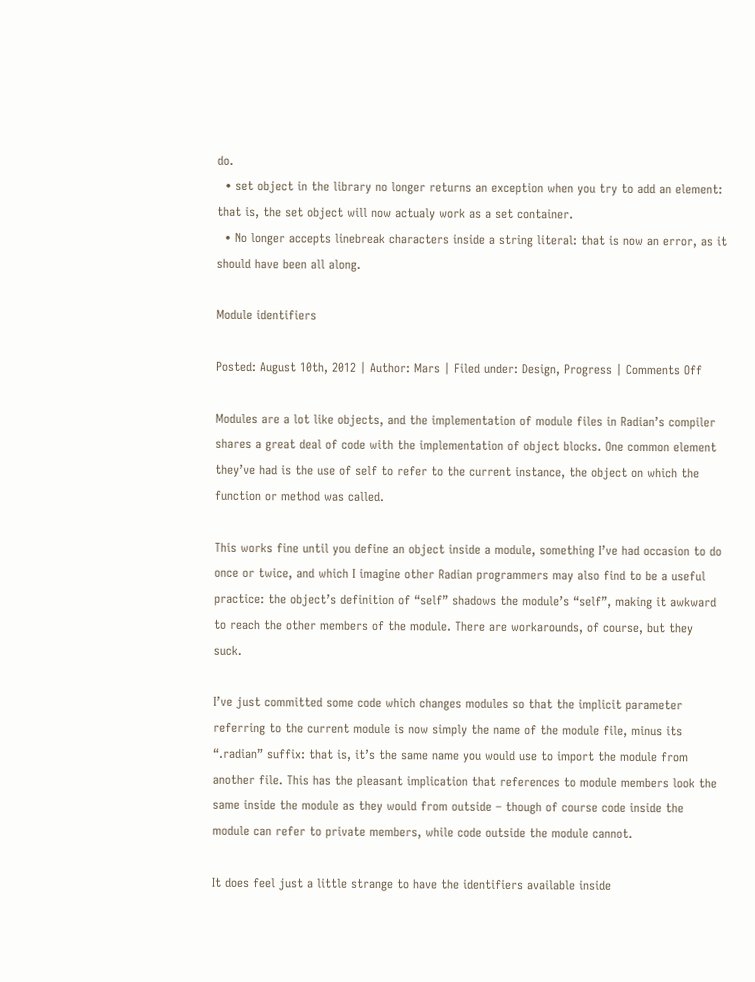do.
  • set object in the library no longer returns an exception when you try to add an element: that is, the set object will now actualy work as a set container.
  • No longer accepts linebreak characters inside a string literal: that is now an error, as it should have been all along.

Module identifiers

Posted: August 10th, 2012 | Author: Mars | Filed under: Design, Progress | Comments Off

Modules are a lot like objects, and the implementation of module files in Radian’s compiler shares a great deal of code with the implementation of object blocks. One common element they’ve had is the use of self to refer to the current instance, the object on which the function or method was called.

This works fine until you define an object inside a module, something I’ve had occasion to do once or twice, and which I imagine other Radian programmers may also find to be a useful practice: the object’s definition of “self” shadows the module’s “self”, making it awkward to reach the other members of the module. There are workarounds, of course, but they suck.

I’ve just committed some code which changes modules so that the implicit parameter referring to the current module is now simply the name of the module file, minus its “.radian” suffix: that is, it’s the same name you would use to import the module from another file. This has the pleasant implication that references to module members look the same inside the module as they would from outside – though of course code inside the module can refer to private members, while code outside the module cannot.

It does feel just a little strange to have the identifiers available inside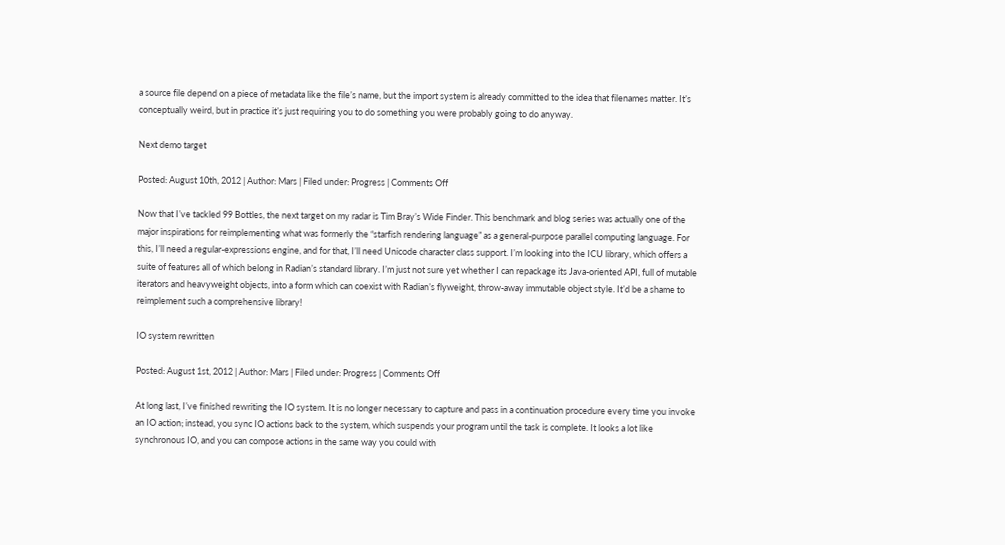a source file depend on a piece of metadata like the file’s name, but the import system is already committed to the idea that filenames matter. It’s conceptually weird, but in practice it’s just requiring you to do something you were probably going to do anyway.

Next demo target

Posted: August 10th, 2012 | Author: Mars | Filed under: Progress | Comments Off

Now that I’ve tackled 99 Bottles, the next target on my radar is Tim Bray’s Wide Finder. This benchmark and blog series was actually one of the major inspirations for reimplementing what was formerly the “starfish rendering language” as a general-purpose parallel computing language. For this, I’ll need a regular-expressions engine, and for that, I’ll need Unicode character class support. I’m looking into the ICU library, which offers a suite of features all of which belong in Radian’s standard library. I’m just not sure yet whether I can repackage its Java-oriented API, full of mutable iterators and heavyweight objects, into a form which can coexist with Radian’s flyweight, throw-away immutable object style. It’d be a shame to reimplement such a comprehensive library!

IO system rewritten

Posted: August 1st, 2012 | Author: Mars | Filed under: Progress | Comments Off

At long last, I’ve finished rewriting the IO system. It is no longer necessary to capture and pass in a continuation procedure every time you invoke an IO action; instead, you sync IO actions back to the system, which suspends your program until the task is complete. It looks a lot like synchronous IO, and you can compose actions in the same way you could with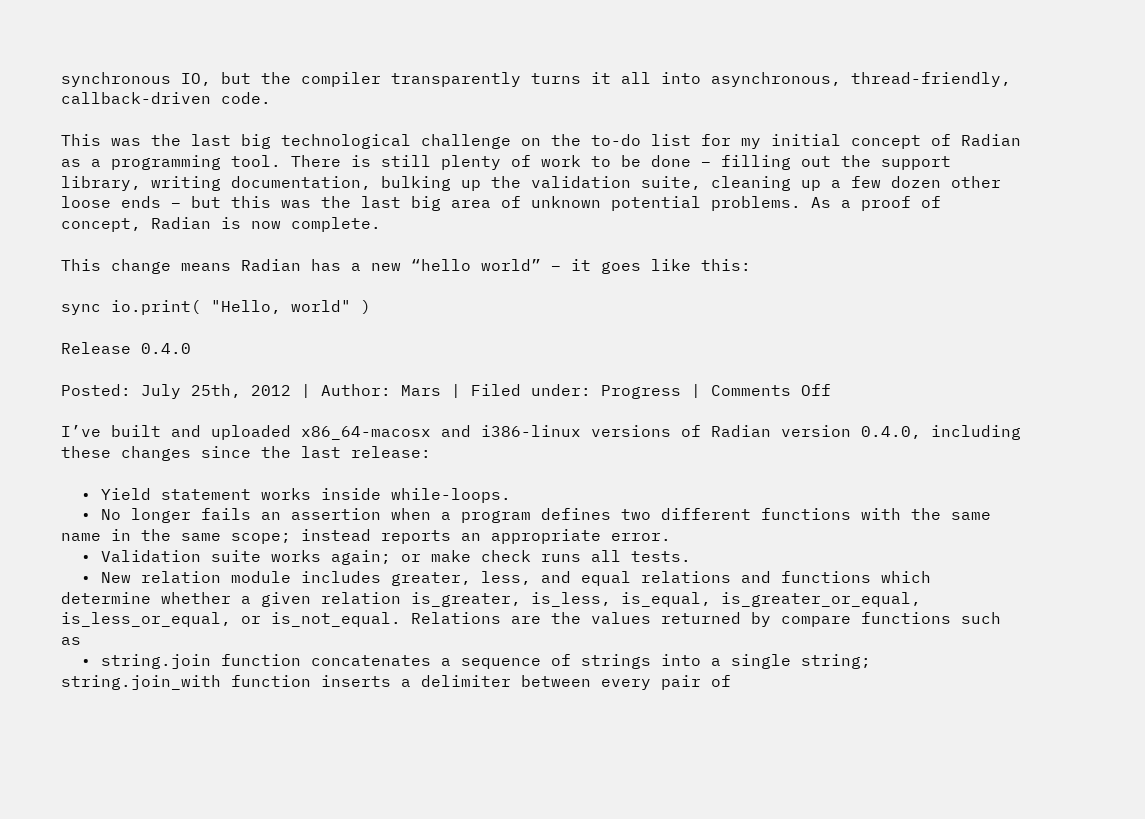synchronous IO, but the compiler transparently turns it all into asynchronous, thread-friendly, callback-driven code.

This was the last big technological challenge on the to-do list for my initial concept of Radian as a programming tool. There is still plenty of work to be done – filling out the support library, writing documentation, bulking up the validation suite, cleaning up a few dozen other loose ends – but this was the last big area of unknown potential problems. As a proof of concept, Radian is now complete.

This change means Radian has a new “hello world” – it goes like this:

sync io.print( "Hello, world" )

Release 0.4.0

Posted: July 25th, 2012 | Author: Mars | Filed under: Progress | Comments Off

I’ve built and uploaded x86_64-macosx and i386-linux versions of Radian version 0.4.0, including these changes since the last release:

  • Yield statement works inside while-loops.
  • No longer fails an assertion when a program defines two different functions with the same name in the same scope; instead reports an appropriate error.
  • Validation suite works again; or make check runs all tests.
  • New relation module includes greater, less, and equal relations and functions which determine whether a given relation is_greater, is_less, is_equal, is_greater_or_equal, is_less_or_equal, or is_not_equal. Relations are the values returned by compare functions such as
  • string.join function concatenates a sequence of strings into a single string; string.join_with function inserts a delimiter between every pair of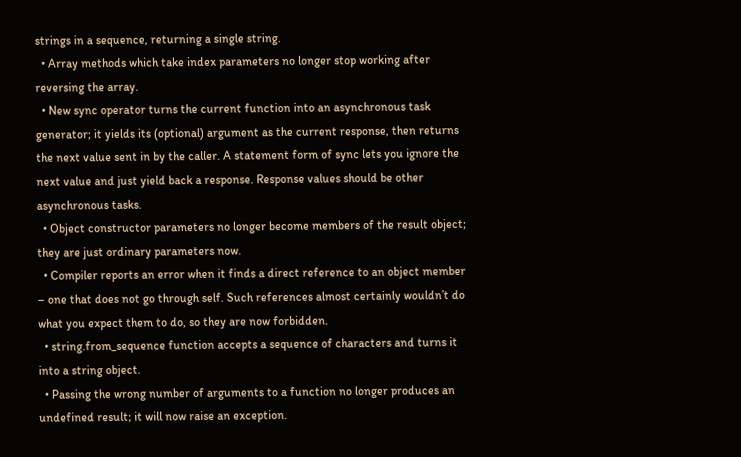strings in a sequence, returning a single string.
  • Array methods which take index parameters no longer stop working after reversing the array.
  • New sync operator turns the current function into an asynchronous task generator; it yields its (optional) argument as the current response, then returns the next value sent in by the caller. A statement form of sync lets you ignore the next value and just yield back a response. Response values should be other asynchronous tasks.
  • Object constructor parameters no longer become members of the result object; they are just ordinary parameters now.
  • Compiler reports an error when it finds a direct reference to an object member – one that does not go through self. Such references almost certainly wouldn’t do what you expect them to do, so they are now forbidden.
  • string.from_sequence function accepts a sequence of characters and turns it into a string object.
  • Passing the wrong number of arguments to a function no longer produces an undefined result; it will now raise an exception.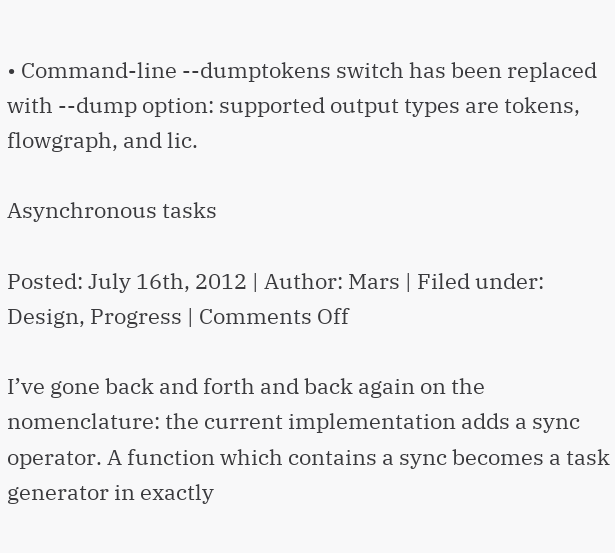• Command-line --dumptokens switch has been replaced with --dump option: supported output types are tokens, flowgraph, and lic.

Asynchronous tasks

Posted: July 16th, 2012 | Author: Mars | Filed under: Design, Progress | Comments Off

I’ve gone back and forth and back again on the nomenclature: the current implementation adds a sync operator. A function which contains a sync becomes a task generator in exactly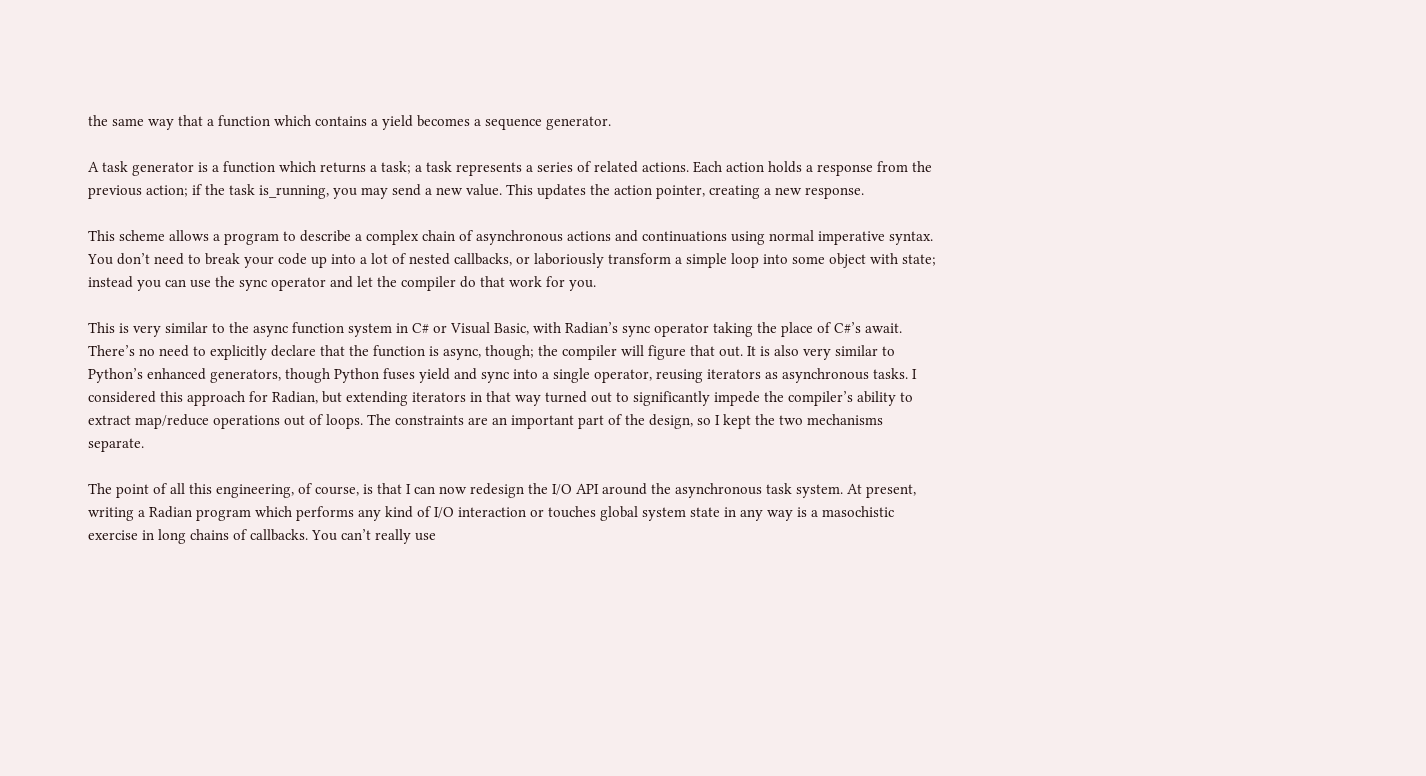the same way that a function which contains a yield becomes a sequence generator.

A task generator is a function which returns a task; a task represents a series of related actions. Each action holds a response from the previous action; if the task is_running, you may send a new value. This updates the action pointer, creating a new response.

This scheme allows a program to describe a complex chain of asynchronous actions and continuations using normal imperative syntax. You don’t need to break your code up into a lot of nested callbacks, or laboriously transform a simple loop into some object with state; instead you can use the sync operator and let the compiler do that work for you.

This is very similar to the async function system in C# or Visual Basic, with Radian’s sync operator taking the place of C#’s await. There’s no need to explicitly declare that the function is async, though; the compiler will figure that out. It is also very similar to Python’s enhanced generators, though Python fuses yield and sync into a single operator, reusing iterators as asynchronous tasks. I considered this approach for Radian, but extending iterators in that way turned out to significantly impede the compiler’s ability to extract map/reduce operations out of loops. The constraints are an important part of the design, so I kept the two mechanisms separate.

The point of all this engineering, of course, is that I can now redesign the I/O API around the asynchronous task system. At present, writing a Radian program which performs any kind of I/O interaction or touches global system state in any way is a masochistic exercise in long chains of callbacks. You can’t really use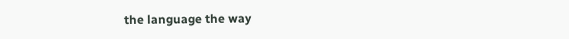the language the way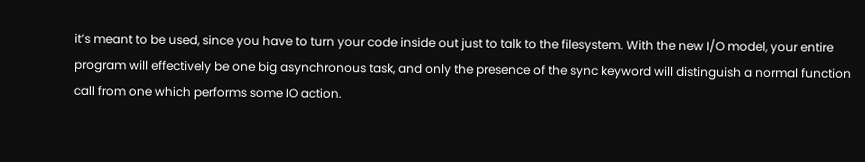it’s meant to be used, since you have to turn your code inside out just to talk to the filesystem. With the new I/O model, your entire program will effectively be one big asynchronous task, and only the presence of the sync keyword will distinguish a normal function call from one which performs some IO action.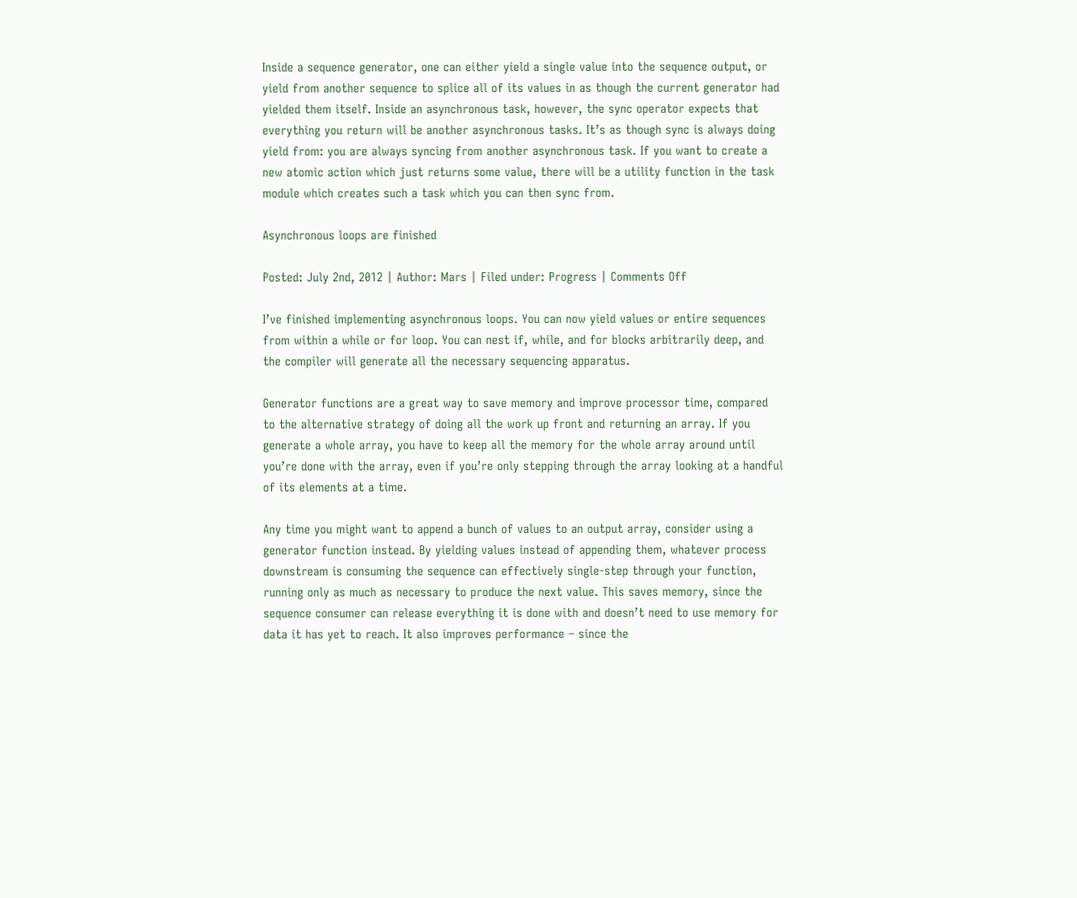Inside a sequence generator, one can either yield a single value into the sequence output, or yield from another sequence to splice all of its values in as though the current generator had yielded them itself. Inside an asynchronous task, however, the sync operator expects that everything you return will be another asynchronous tasks. It’s as though sync is always doing yield from: you are always syncing from another asynchronous task. If you want to create a new atomic action which just returns some value, there will be a utility function in the task module which creates such a task which you can then sync from.

Asynchronous loops are finished

Posted: July 2nd, 2012 | Author: Mars | Filed under: Progress | Comments Off

I’ve finished implementing asynchronous loops. You can now yield values or entire sequences from within a while or for loop. You can nest if, while, and for blocks arbitrarily deep, and the compiler will generate all the necessary sequencing apparatus.

Generator functions are a great way to save memory and improve processor time, compared to the alternative strategy of doing all the work up front and returning an array. If you generate a whole array, you have to keep all the memory for the whole array around until you’re done with the array, even if you’re only stepping through the array looking at a handful of its elements at a time.

Any time you might want to append a bunch of values to an output array, consider using a generator function instead. By yielding values instead of appending them, whatever process downstream is consuming the sequence can effectively single-step through your function, running only as much as necessary to produce the next value. This saves memory, since the sequence consumer can release everything it is done with and doesn’t need to use memory for data it has yet to reach. It also improves performance – since the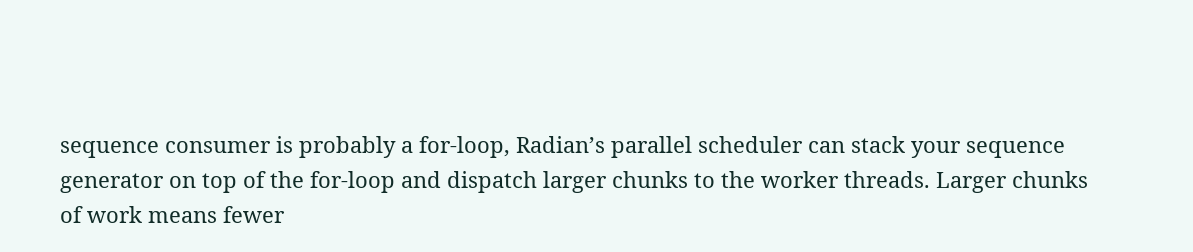sequence consumer is probably a for-loop, Radian’s parallel scheduler can stack your sequence generator on top of the for-loop and dispatch larger chunks to the worker threads. Larger chunks of work means fewer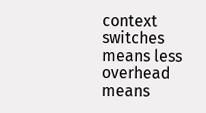context switches means less overhead means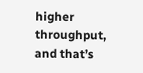higher throughput, and that’s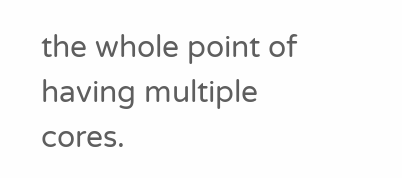the whole point of having multiple cores.